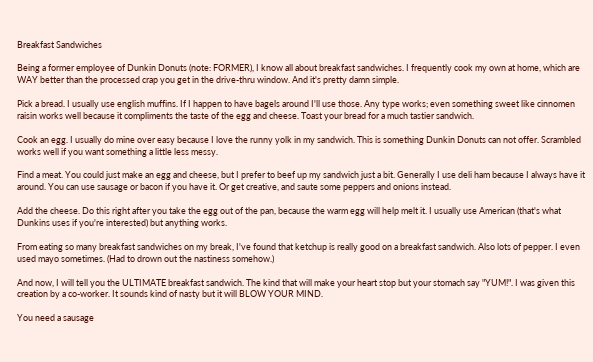Breakfast Sandwiches

Being a former employee of Dunkin Donuts (note: FORMER), I know all about breakfast sandwiches. I frequently cook my own at home, which are WAY better than the processed crap you get in the drive-thru window. And it's pretty damn simple.

Pick a bread. I usually use english muffins. If I happen to have bagels around I'll use those. Any type works; even something sweet like cinnomen raisin works well because it compliments the taste of the egg and cheese. Toast your bread for a much tastier sandwich.

Cook an egg. I usually do mine over easy because I love the runny yolk in my sandwich. This is something Dunkin Donuts can not offer. Scrambled works well if you want something a little less messy.

Find a meat. You could just make an egg and cheese, but I prefer to beef up my sandwich just a bit. Generally I use deli ham because I always have it around. You can use sausage or bacon if you have it. Or get creative, and saute some peppers and onions instead.

Add the cheese. Do this right after you take the egg out of the pan, because the warm egg will help melt it. I usually use American (that's what Dunkins uses if you're interested) but anything works.

From eating so many breakfast sandwiches on my break, I've found that ketchup is really good on a breakfast sandwich. Also lots of pepper. I even used mayo sometimes. (Had to drown out the nastiness somehow.)

And now, I will tell you the ULTIMATE breakfast sandwich. The kind that will make your heart stop but your stomach say "YUM!". I was given this creation by a co-worker. It sounds kind of nasty but it will BLOW YOUR MIND.

You need a sausage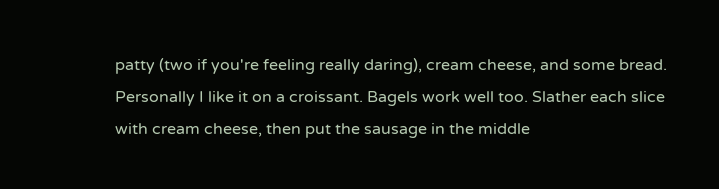patty (two if you're feeling really daring), cream cheese, and some bread. Personally I like it on a croissant. Bagels work well too. Slather each slice with cream cheese, then put the sausage in the middle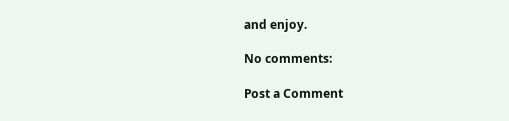and enjoy.

No comments:

Post a Comment